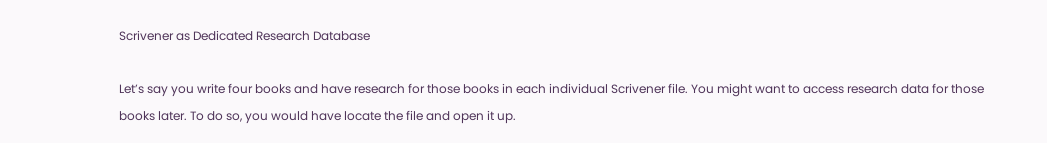Scrivener as Dedicated Research Database

Let’s say you write four books and have research for those books in each individual Scrivener file. You might want to access research data for those books later. To do so, you would have locate the file and open it up.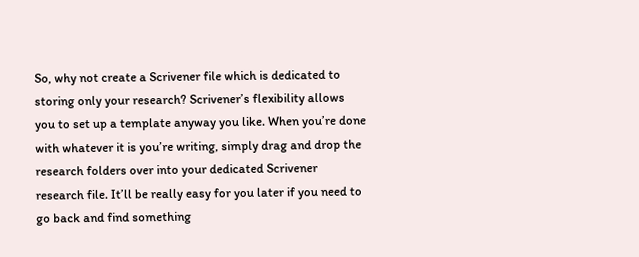So, why not create a Scrivener file which is dedicated to storing only your research? Scrivener’s flexibility allows you to set up a template anyway you like. When you’re done with whatever it is you’re writing, simply drag and drop the research folders over into your dedicated Scrivener research file. It’ll be really easy for you later if you need to go back and find something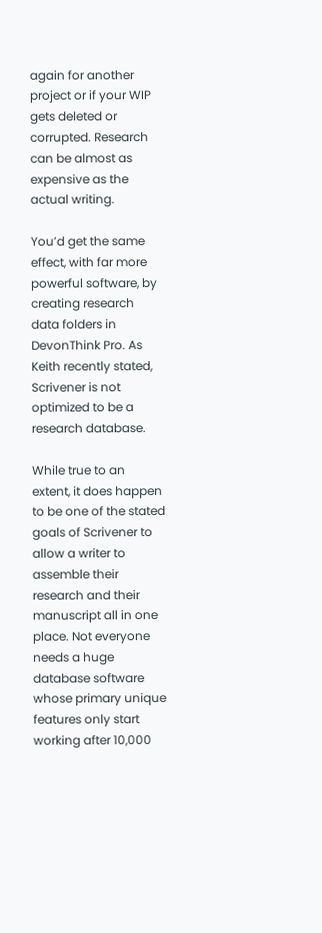again for another project or if your WIP gets deleted or corrupted. Research can be almost as expensive as the actual writing.

You’d get the same effect, with far more powerful software, by creating research data folders in DevonThink Pro. As Keith recently stated, Scrivener is not optimized to be a research database.

While true to an extent, it does happen to be one of the stated goals of Scrivener to allow a writer to assemble their research and their manuscript all in one place. Not everyone needs a huge database software whose primary unique features only start working after 10,000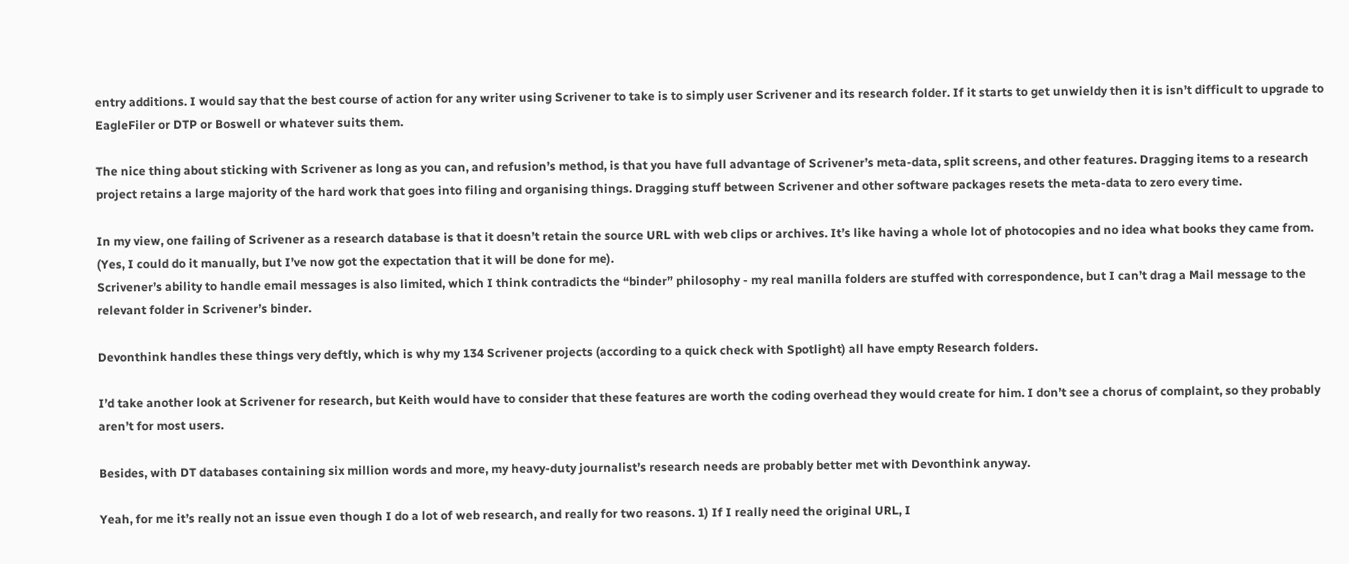entry additions. I would say that the best course of action for any writer using Scrivener to take is to simply user Scrivener and its research folder. If it starts to get unwieldy then it is isn’t difficult to upgrade to EagleFiler or DTP or Boswell or whatever suits them.

The nice thing about sticking with Scrivener as long as you can, and refusion’s method, is that you have full advantage of Scrivener’s meta-data, split screens, and other features. Dragging items to a research project retains a large majority of the hard work that goes into filing and organising things. Dragging stuff between Scrivener and other software packages resets the meta-data to zero every time.

In my view, one failing of Scrivener as a research database is that it doesn’t retain the source URL with web clips or archives. It’s like having a whole lot of photocopies and no idea what books they came from. (Yes, I could do it manually, but I’ve now got the expectation that it will be done for me).
Scrivener’s ability to handle email messages is also limited, which I think contradicts the “binder” philosophy - my real manilla folders are stuffed with correspondence, but I can’t drag a Mail message to the relevant folder in Scrivener’s binder.

Devonthink handles these things very deftly, which is why my 134 Scrivener projects (according to a quick check with Spotlight) all have empty Research folders.

I’d take another look at Scrivener for research, but Keith would have to consider that these features are worth the coding overhead they would create for him. I don’t see a chorus of complaint, so they probably aren’t for most users.

Besides, with DT databases containing six million words and more, my heavy-duty journalist’s research needs are probably better met with Devonthink anyway.

Yeah, for me it’s really not an issue even though I do a lot of web research, and really for two reasons. 1) If I really need the original URL, I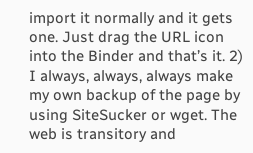import it normally and it gets one. Just drag the URL icon into the Binder and that’s it. 2) I always, always, always make my own backup of the page by using SiteSucker or wget. The web is transitory and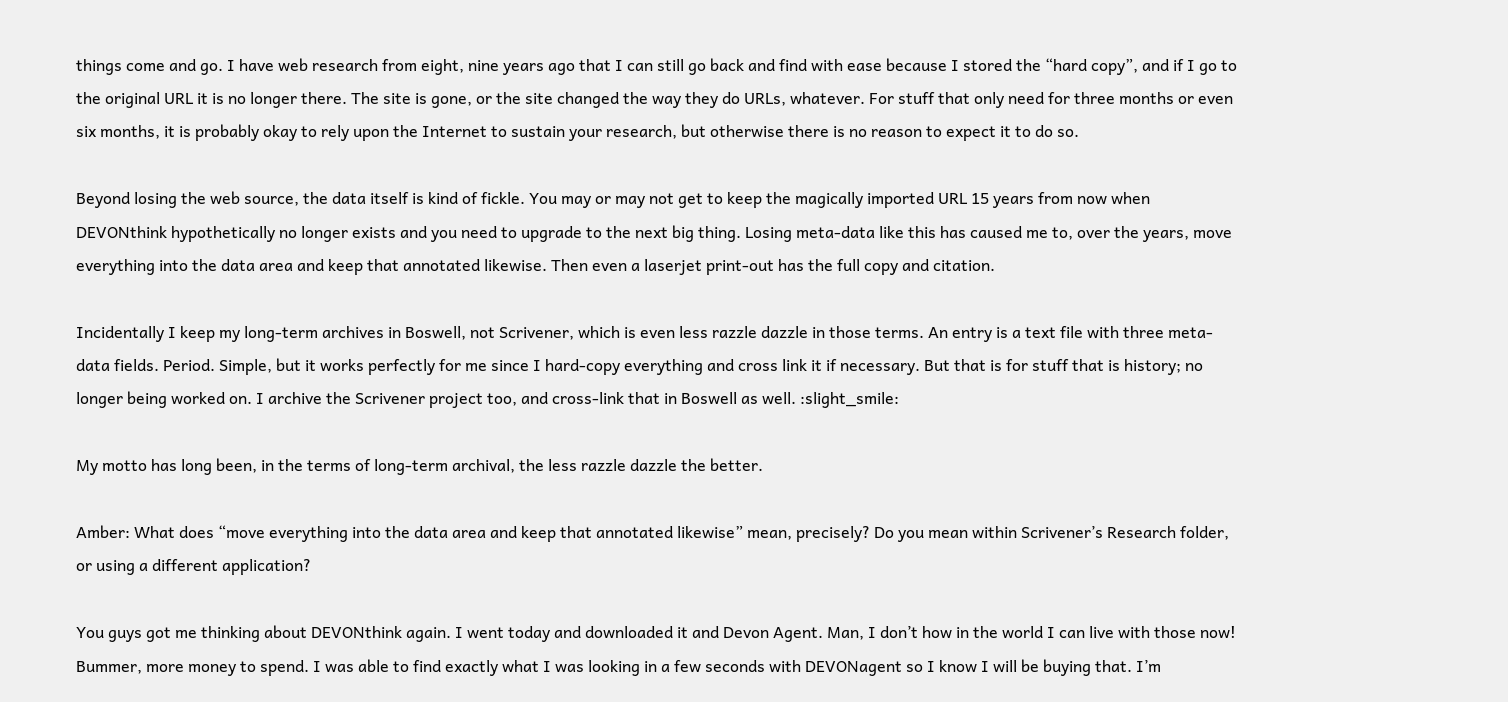things come and go. I have web research from eight, nine years ago that I can still go back and find with ease because I stored the “hard copy”, and if I go to the original URL it is no longer there. The site is gone, or the site changed the way they do URLs, whatever. For stuff that only need for three months or even six months, it is probably okay to rely upon the Internet to sustain your research, but otherwise there is no reason to expect it to do so.

Beyond losing the web source, the data itself is kind of fickle. You may or may not get to keep the magically imported URL 15 years from now when DEVONthink hypothetically no longer exists and you need to upgrade to the next big thing. Losing meta-data like this has caused me to, over the years, move everything into the data area and keep that annotated likewise. Then even a laserjet print-out has the full copy and citation.

Incidentally I keep my long-term archives in Boswell, not Scrivener, which is even less razzle dazzle in those terms. An entry is a text file with three meta-data fields. Period. Simple, but it works perfectly for me since I hard-copy everything and cross link it if necessary. But that is for stuff that is history; no longer being worked on. I archive the Scrivener project too, and cross-link that in Boswell as well. :slight_smile:

My motto has long been, in the terms of long-term archival, the less razzle dazzle the better.

Amber: What does “move everything into the data area and keep that annotated likewise” mean, precisely? Do you mean within Scrivener’s Research folder, or using a different application?

You guys got me thinking about DEVONthink again. I went today and downloaded it and Devon Agent. Man, I don’t how in the world I can live with those now! Bummer, more money to spend. I was able to find exactly what I was looking in a few seconds with DEVONagent so I know I will be buying that. I’m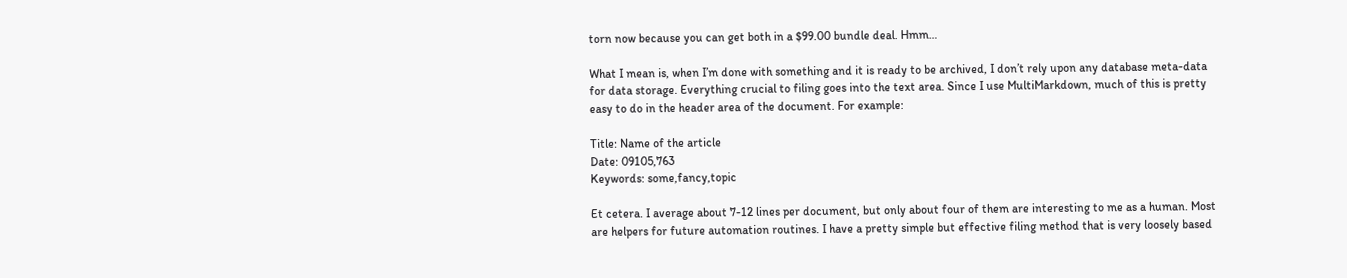torn now because you can get both in a $99.00 bundle deal. Hmm…

What I mean is, when I’m done with something and it is ready to be archived, I don’t rely upon any database meta-data for data storage. Everything crucial to filing goes into the text area. Since I use MultiMarkdown, much of this is pretty easy to do in the header area of the document. For example:

Title: Name of the article
Date: 09105,763
Keywords: some,fancy,topic

Et cetera. I average about 7-12 lines per document, but only about four of them are interesting to me as a human. Most are helpers for future automation routines. I have a pretty simple but effective filing method that is very loosely based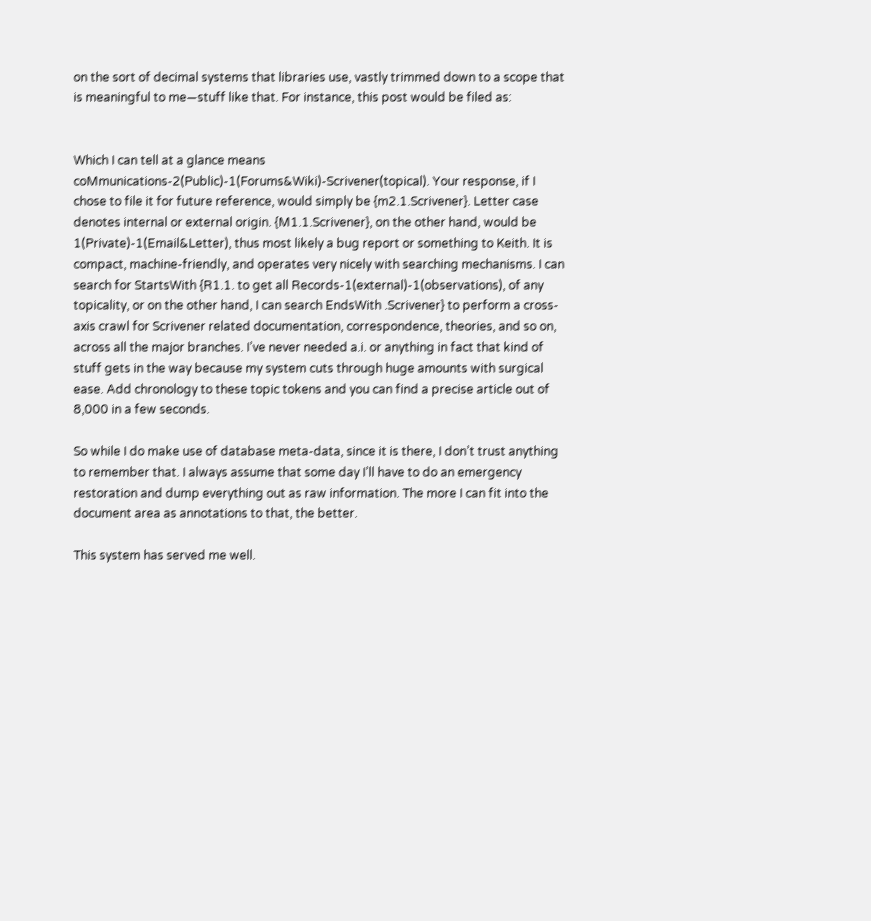on the sort of decimal systems that libraries use, vastly trimmed down to a scope that is meaningful to me—stuff like that. For instance, this post would be filed as:


Which I can tell at a glance means coMmunications-2(Public)-1(Forums&Wiki)-Scrivener(topical). Your response, if I chose to file it for future reference, would simply be {m2.1.Scrivener}. Letter case denotes internal or external origin. {M1.1.Scrivener}, on the other hand, would be 1(Private)-1(Email&Letter), thus most likely a bug report or something to Keith. It is compact, machine-friendly, and operates very nicely with searching mechanisms. I can search for StartsWith {R1.1. to get all Records-1(external)-1(observations), of any topicality, or on the other hand, I can search EndsWith .Scrivener} to perform a cross-axis crawl for Scrivener related documentation, correspondence, theories, and so on, across all the major branches. I’ve never needed a.i. or anything in fact that kind of stuff gets in the way because my system cuts through huge amounts with surgical ease. Add chronology to these topic tokens and you can find a precise article out of 8,000 in a few seconds.

So while I do make use of database meta-data, since it is there, I don’t trust anything to remember that. I always assume that some day I’ll have to do an emergency restoration and dump everything out as raw information. The more I can fit into the document area as annotations to that, the better.

This system has served me well.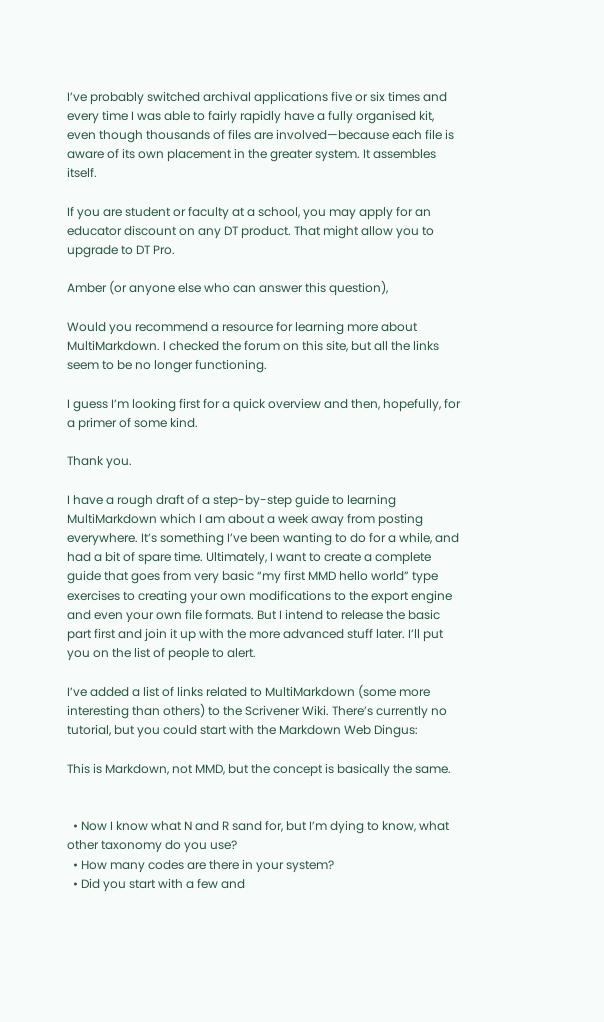I’ve probably switched archival applications five or six times and every time I was able to fairly rapidly have a fully organised kit, even though thousands of files are involved—because each file is aware of its own placement in the greater system. It assembles itself.

If you are student or faculty at a school, you may apply for an educator discount on any DT product. That might allow you to upgrade to DT Pro.

Amber (or anyone else who can answer this question),

Would you recommend a resource for learning more about MultiMarkdown. I checked the forum on this site, but all the links seem to be no longer functioning.

I guess I’m looking first for a quick overview and then, hopefully, for a primer of some kind.

Thank you.

I have a rough draft of a step-by-step guide to learning MultiMarkdown which I am about a week away from posting everywhere. It’s something I’ve been wanting to do for a while, and had a bit of spare time. Ultimately, I want to create a complete guide that goes from very basic “my first MMD hello world” type exercises to creating your own modifications to the export engine and even your own file formats. But I intend to release the basic part first and join it up with the more advanced stuff later. I’ll put you on the list of people to alert.

I’ve added a list of links related to MultiMarkdown (some more interesting than others) to the Scrivener Wiki. There’s currently no tutorial, but you could start with the Markdown Web Dingus:

This is Markdown, not MMD, but the concept is basically the same.


  • Now I know what N and R sand for, but I’m dying to know, what other taxonomy do you use?
  • How many codes are there in your system?
  • Did you start with a few and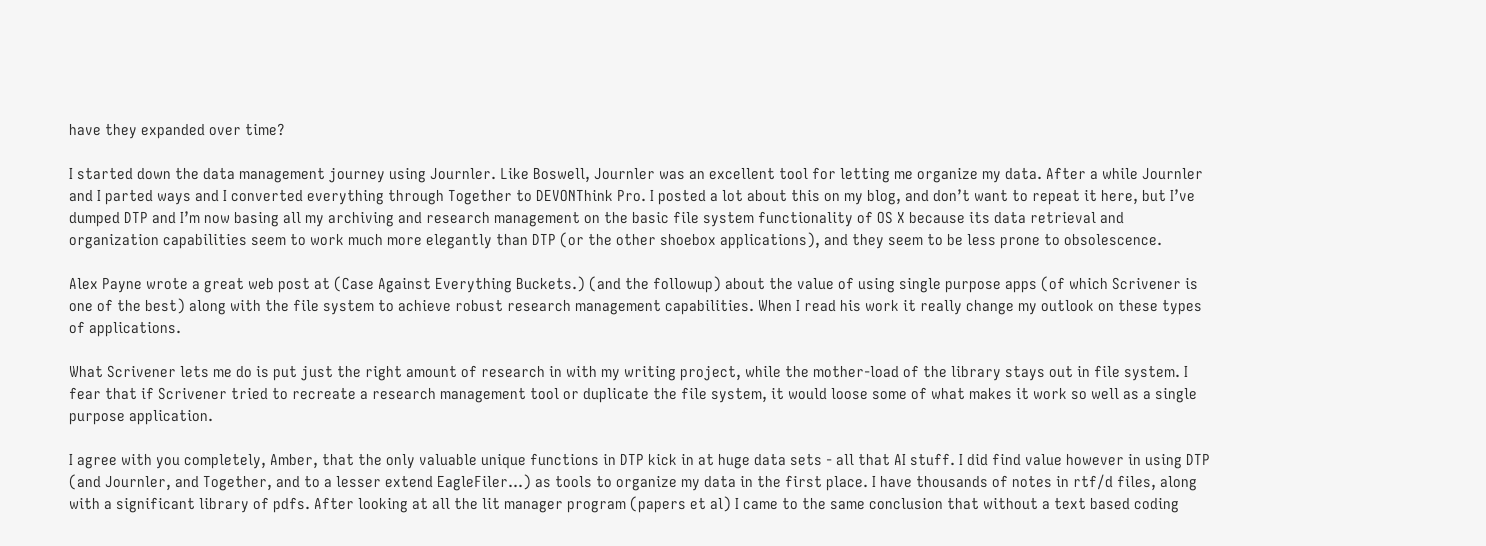have they expanded over time?

I started down the data management journey using Journler. Like Boswell, Journler was an excellent tool for letting me organize my data. After a while Journler and I parted ways and I converted everything through Together to DEVONThink Pro. I posted a lot about this on my blog, and don’t want to repeat it here, but I’ve dumped DTP and I’m now basing all my archiving and research management on the basic file system functionality of OS X because its data retrieval and organization capabilities seem to work much more elegantly than DTP (or the other shoebox applications), and they seem to be less prone to obsolescence.

Alex Payne wrote a great web post at (Case Against Everything Buckets.) (and the followup) about the value of using single purpose apps (of which Scrivener is one of the best) along with the file system to achieve robust research management capabilities. When I read his work it really change my outlook on these types of applications.

What Scrivener lets me do is put just the right amount of research in with my writing project, while the mother-load of the library stays out in file system. I fear that if Scrivener tried to recreate a research management tool or duplicate the file system, it would loose some of what makes it work so well as a single purpose application.

I agree with you completely, Amber, that the only valuable unique functions in DTP kick in at huge data sets - all that AI stuff. I did find value however in using DTP (and Journler, and Together, and to a lesser extend EagleFiler…) as tools to organize my data in the first place. I have thousands of notes in rtf/d files, along with a significant library of pdfs. After looking at all the lit manager program (papers et al) I came to the same conclusion that without a text based coding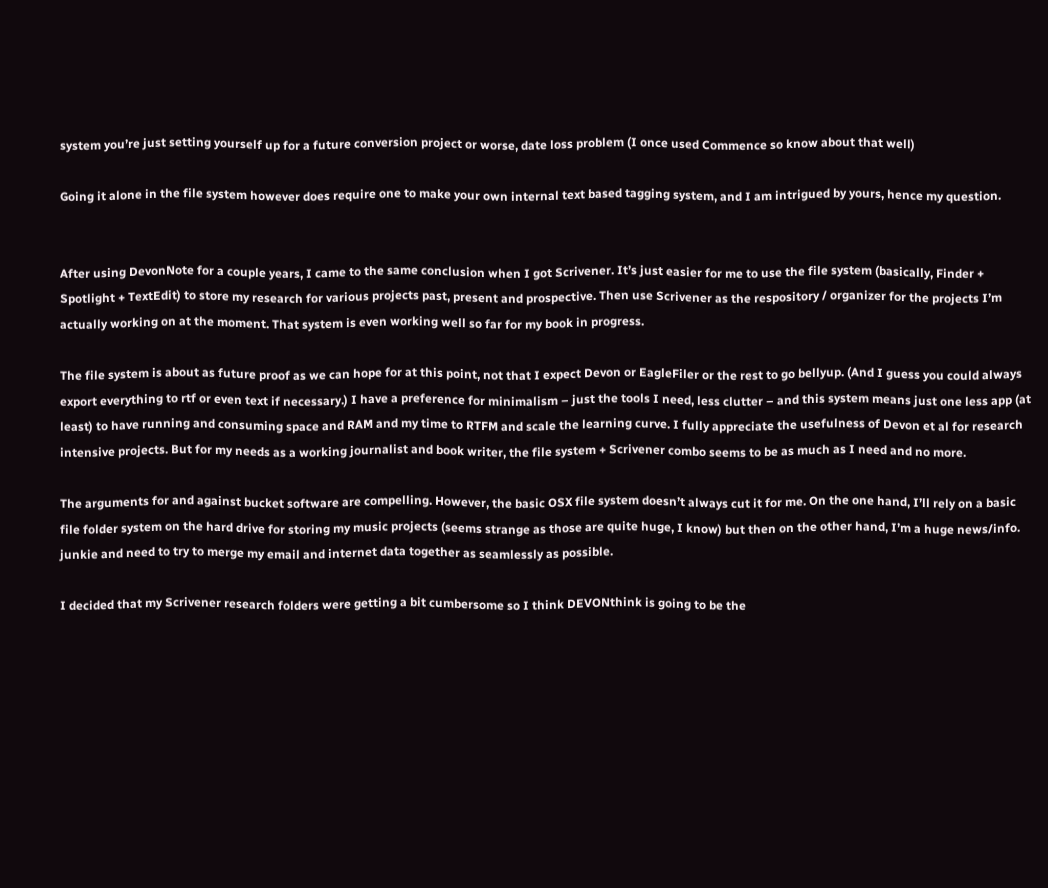system you’re just setting yourself up for a future conversion project or worse, date loss problem (I once used Commence so know about that well)

Going it alone in the file system however does require one to make your own internal text based tagging system, and I am intrigued by yours, hence my question.


After using DevonNote for a couple years, I came to the same conclusion when I got Scrivener. It’s just easier for me to use the file system (basically, Finder + Spotlight + TextEdit) to store my research for various projects past, present and prospective. Then use Scrivener as the respository / organizer for the projects I’m actually working on at the moment. That system is even working well so far for my book in progress.

The file system is about as future proof as we can hope for at this point, not that I expect Devon or EagleFiler or the rest to go bellyup. (And I guess you could always export everything to rtf or even text if necessary.) I have a preference for minimalism – just the tools I need, less clutter – and this system means just one less app (at least) to have running and consuming space and RAM and my time to RTFM and scale the learning curve. I fully appreciate the usefulness of Devon et al for research intensive projects. But for my needs as a working journalist and book writer, the file system + Scrivener combo seems to be as much as I need and no more.

The arguments for and against bucket software are compelling. However, the basic OSX file system doesn’t always cut it for me. On the one hand, I’ll rely on a basic file folder system on the hard drive for storing my music projects (seems strange as those are quite huge, I know) but then on the other hand, I’m a huge news/info. junkie and need to try to merge my email and internet data together as seamlessly as possible.

I decided that my Scrivener research folders were getting a bit cumbersome so I think DEVONthink is going to be the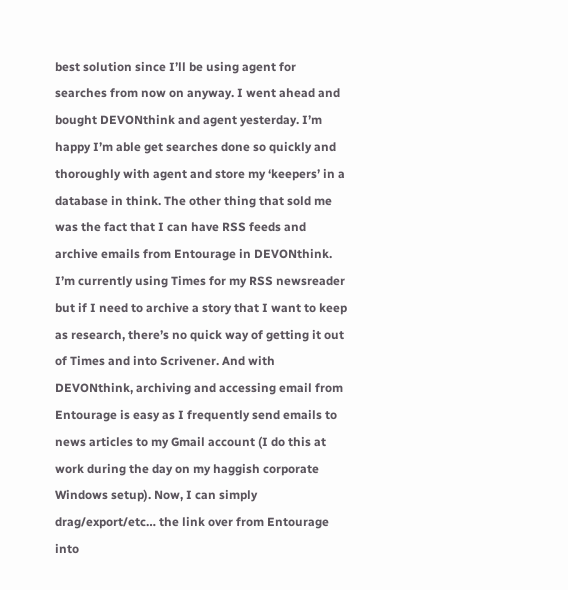best solution since I’ll be using agent for searches from now on anyway. I went ahead and bought DEVONthink and agent yesterday. I’m happy I’m able get searches done so quickly and thoroughly with agent and store my ‘keepers’ in a database in think. The other thing that sold me was the fact that I can have RSS feeds and archive emails from Entourage in DEVONthink. I’m currently using Times for my RSS newsreader but if I need to archive a story that I want to keep as research, there’s no quick way of getting it out of Times and into Scrivener. And with DEVONthink, archiving and accessing email from Entourage is easy as I frequently send emails to news articles to my Gmail account (I do this at work during the day on my haggish corporate Windows setup). Now, I can simply drag/export/etc… the link over from Entourage into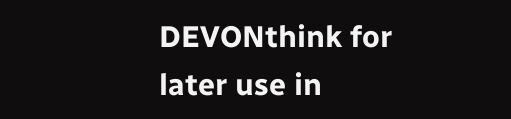DEVONthink for later use in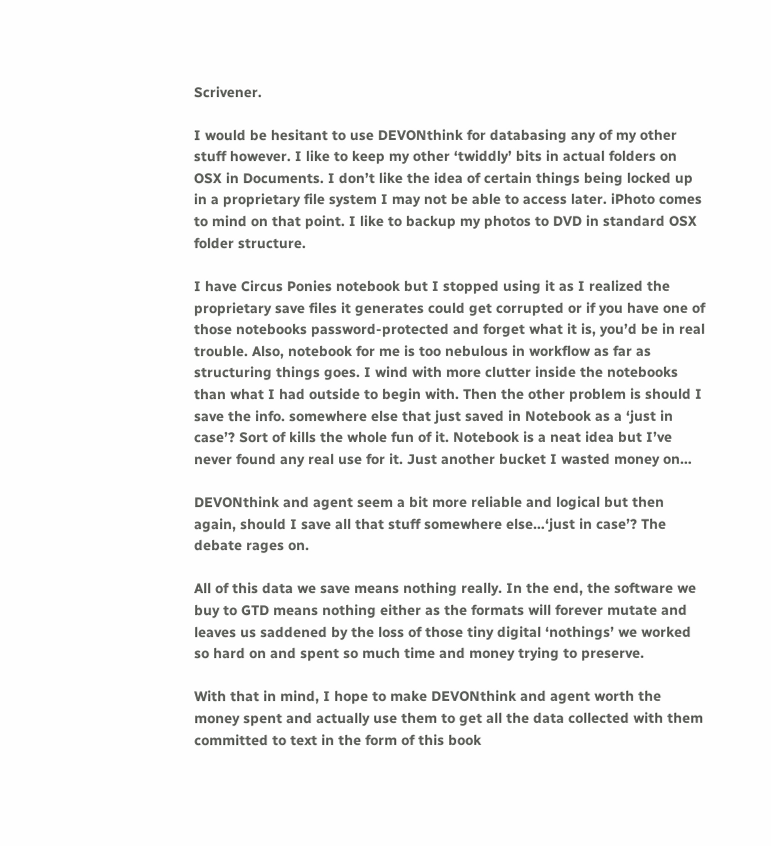Scrivener.

I would be hesitant to use DEVONthink for databasing any of my other stuff however. I like to keep my other ‘twiddly’ bits in actual folders on OSX in Documents. I don’t like the idea of certain things being locked up in a proprietary file system I may not be able to access later. iPhoto comes to mind on that point. I like to backup my photos to DVD in standard OSX folder structure.

I have Circus Ponies notebook but I stopped using it as I realized the proprietary save files it generates could get corrupted or if you have one of those notebooks password-protected and forget what it is, you’d be in real trouble. Also, notebook for me is too nebulous in workflow as far as structuring things goes. I wind with more clutter inside the notebooks than what I had outside to begin with. Then the other problem is should I save the info. somewhere else that just saved in Notebook as a ‘just in case’? Sort of kills the whole fun of it. Notebook is a neat idea but I’ve never found any real use for it. Just another bucket I wasted money on…

DEVONthink and agent seem a bit more reliable and logical but then again, should I save all that stuff somewhere else…‘just in case’? The debate rages on.

All of this data we save means nothing really. In the end, the software we buy to GTD means nothing either as the formats will forever mutate and leaves us saddened by the loss of those tiny digital ‘nothings’ we worked so hard on and spent so much time and money trying to preserve.

With that in mind, I hope to make DEVONthink and agent worth the money spent and actually use them to get all the data collected with them committed to text in the form of this book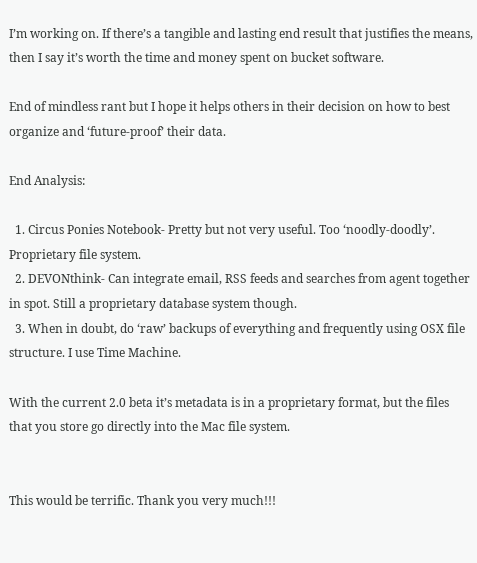I’m working on. If there’s a tangible and lasting end result that justifies the means, then I say it’s worth the time and money spent on bucket software.

End of mindless rant but I hope it helps others in their decision on how to best organize and ‘future-proof’ their data.

End Analysis:

  1. Circus Ponies Notebook- Pretty but not very useful. Too ‘noodly-doodly’. Proprietary file system.
  2. DEVONthink- Can integrate email, RSS feeds and searches from agent together in spot. Still a proprietary database system though.
  3. When in doubt, do ‘raw’ backups of everything and frequently using OSX file structure. I use Time Machine.

With the current 2.0 beta it’s metadata is in a proprietary format, but the files that you store go directly into the Mac file system.


This would be terrific. Thank you very much!!!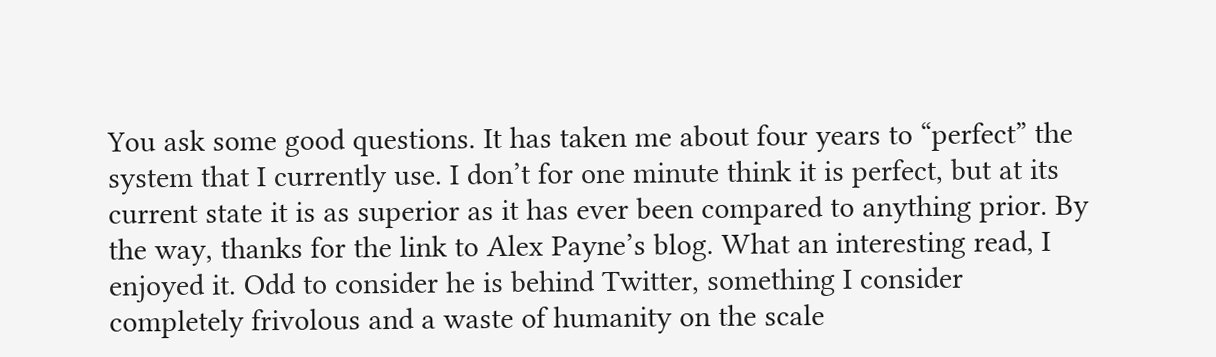You ask some good questions. It has taken me about four years to “perfect” the system that I currently use. I don’t for one minute think it is perfect, but at its current state it is as superior as it has ever been compared to anything prior. By the way, thanks for the link to Alex Payne’s blog. What an interesting read, I enjoyed it. Odd to consider he is behind Twitter, something I consider completely frivolous and a waste of humanity on the scale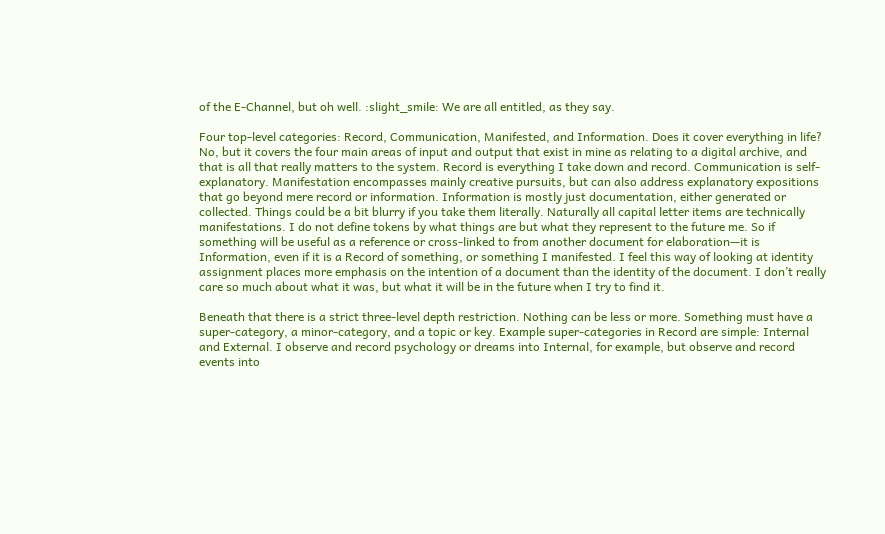of the E-Channel, but oh well. :slight_smile: We are all entitled, as they say.

Four top-level categories: Record, Communication, Manifested, and Information. Does it cover everything in life? No, but it covers the four main areas of input and output that exist in mine as relating to a digital archive, and that is all that really matters to the system. Record is everything I take down and record. Communication is self-explanatory. Manifestation encompasses mainly creative pursuits, but can also address explanatory expositions that go beyond mere record or information. Information is mostly just documentation, either generated or collected. Things could be a bit blurry if you take them literally. Naturally all capital letter items are technically manifestations. I do not define tokens by what things are but what they represent to the future me. So if something will be useful as a reference or cross-linked to from another document for elaboration—it is Information, even if it is a Record of something, or something I manifested. I feel this way of looking at identity assignment places more emphasis on the intention of a document than the identity of the document. I don’t really care so much about what it was, but what it will be in the future when I try to find it.

Beneath that there is a strict three-level depth restriction. Nothing can be less or more. Something must have a super-category, a minor-category, and a topic or key. Example super-categories in Record are simple: Internal and External. I observe and record psychology or dreams into Internal, for example, but observe and record events into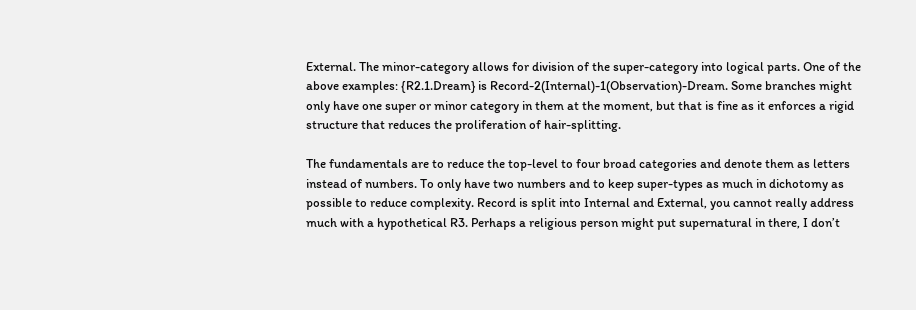External. The minor-category allows for division of the super-category into logical parts. One of the above examples: {R2.1.Dream} is Record-2(Internal)-1(Observation)-Dream. Some branches might only have one super or minor category in them at the moment, but that is fine as it enforces a rigid structure that reduces the proliferation of hair-splitting.

The fundamentals are to reduce the top-level to four broad categories and denote them as letters instead of numbers. To only have two numbers and to keep super-types as much in dichotomy as possible to reduce complexity. Record is split into Internal and External, you cannot really address much with a hypothetical R3. Perhaps a religious person might put supernatural in there, I don’t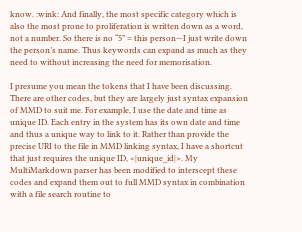know. :wink: And finally, the most specific category which is also the most prone to proliferation is written down as a word, not a number. So there is no “5” = this person—I just write down the person’s name. Thus keywords can expand as much as they need to without increasing the need for memorisation.

I presume you mean the tokens that I have been discussing. There are other codes, but they are largely just syntax expansion of MMD to suit me. For example, I use the date and time as unique ID. Each entry in the system has its own date and time and thus a unique way to link to it. Rather than provide the precise URI to the file in MMD linking syntax, I have a shortcut that just requires the unique ID, <|unique_id|>. My MultiMarkdown parser has been modified to interscept these codes and expand them out to full MMD syntax in combination with a file search routine to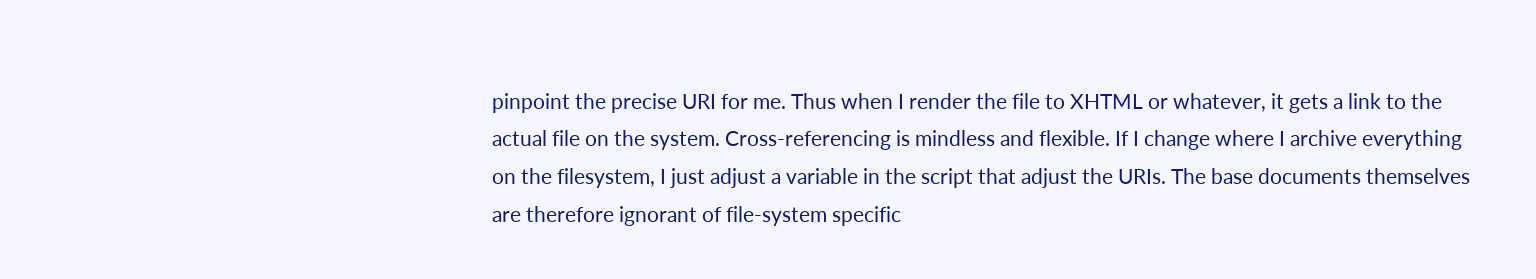pinpoint the precise URI for me. Thus when I render the file to XHTML or whatever, it gets a link to the actual file on the system. Cross-referencing is mindless and flexible. If I change where I archive everything on the filesystem, I just adjust a variable in the script that adjust the URIs. The base documents themselves are therefore ignorant of file-system specific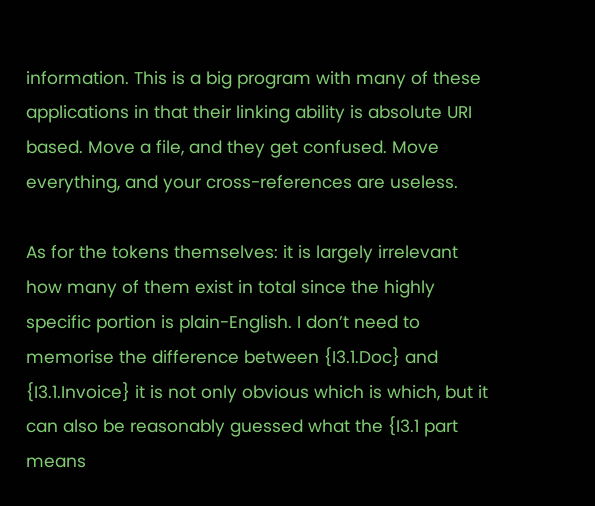information. This is a big program with many of these applications in that their linking ability is absolute URI based. Move a file, and they get confused. Move everything, and your cross-references are useless.

As for the tokens themselves: it is largely irrelevant how many of them exist in total since the highly specific portion is plain-English. I don’t need to memorise the difference between {I3.1.Doc} and {I3.1.Invoice} it is not only obvious which is which, but it can also be reasonably guessed what the {I3.1 part means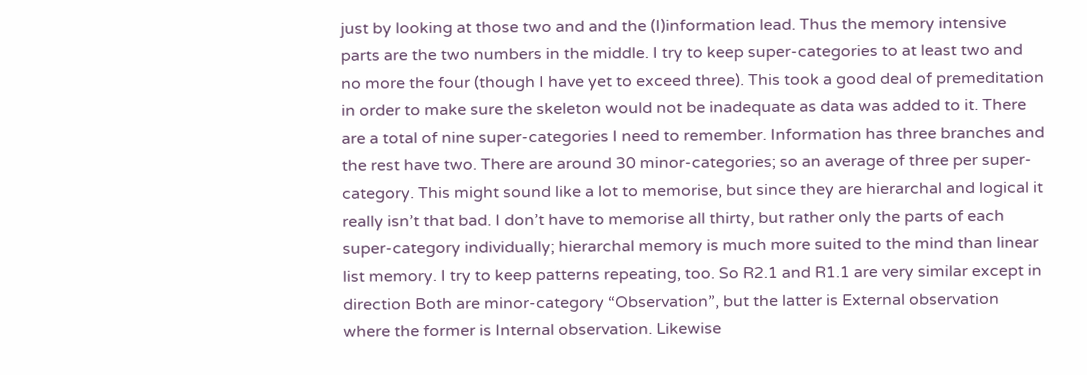just by looking at those two and and the (I)information lead. Thus the memory intensive parts are the two numbers in the middle. I try to keep super-categories to at least two and no more the four (though I have yet to exceed three). This took a good deal of premeditation in order to make sure the skeleton would not be inadequate as data was added to it. There are a total of nine super-categories I need to remember. Information has three branches and the rest have two. There are around 30 minor-categories; so an average of three per super-category. This might sound like a lot to memorise, but since they are hierarchal and logical it really isn’t that bad. I don’t have to memorise all thirty, but rather only the parts of each super-category individually; hierarchal memory is much more suited to the mind than linear list memory. I try to keep patterns repeating, too. So R2.1 and R1.1 are very similar except in direction Both are minor-category “Observation”, but the latter is External observation where the former is Internal observation. Likewise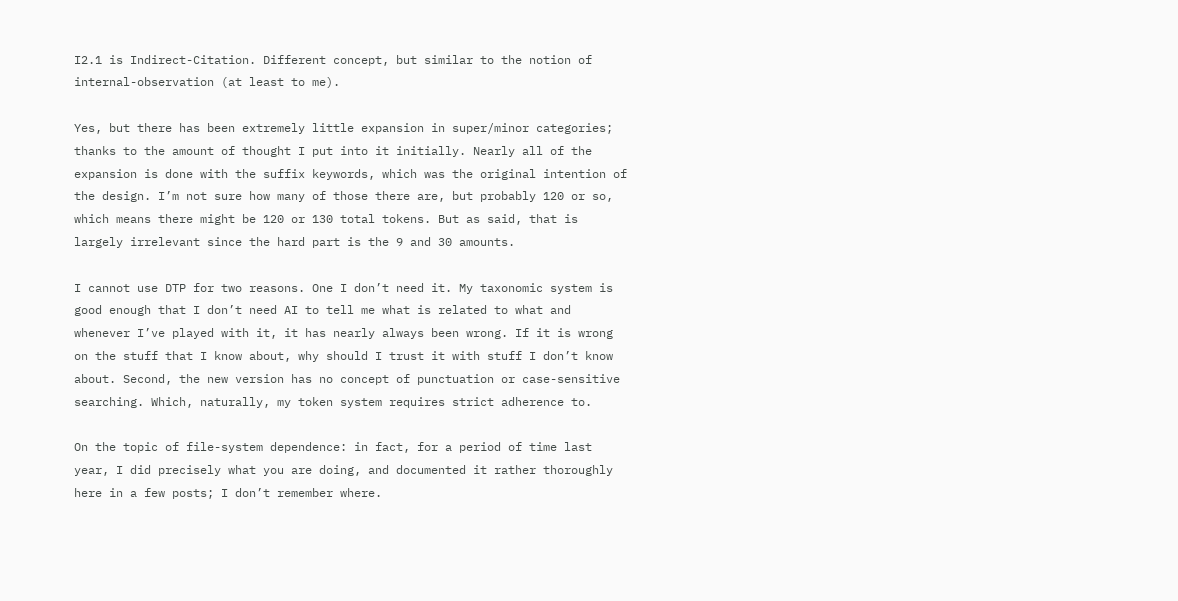I2.1 is Indirect-Citation. Different concept, but similar to the notion of internal-observation (at least to me).

Yes, but there has been extremely little expansion in super/minor categories; thanks to the amount of thought I put into it initially. Nearly all of the expansion is done with the suffix keywords, which was the original intention of the design. I’m not sure how many of those there are, but probably 120 or so, which means there might be 120 or 130 total tokens. But as said, that is largely irrelevant since the hard part is the 9 and 30 amounts.

I cannot use DTP for two reasons. One I don’t need it. My taxonomic system is good enough that I don’t need AI to tell me what is related to what and whenever I’ve played with it, it has nearly always been wrong. If it is wrong on the stuff that I know about, why should I trust it with stuff I don’t know about. Second, the new version has no concept of punctuation or case-sensitive searching. Which, naturally, my token system requires strict adherence to.

On the topic of file-system dependence: in fact, for a period of time last year, I did precisely what you are doing, and documented it rather thoroughly here in a few posts; I don’t remember where.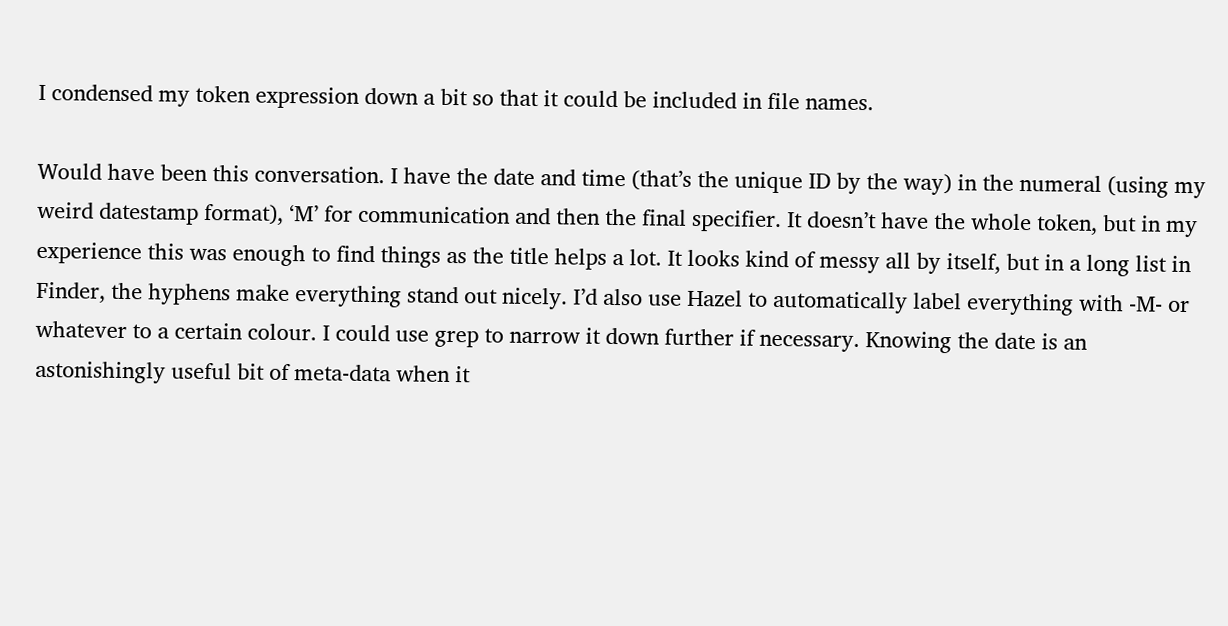I condensed my token expression down a bit so that it could be included in file names.

Would have been this conversation. I have the date and time (that’s the unique ID by the way) in the numeral (using my weird datestamp format), ‘M’ for communication and then the final specifier. It doesn’t have the whole token, but in my experience this was enough to find things as the title helps a lot. It looks kind of messy all by itself, but in a long list in Finder, the hyphens make everything stand out nicely. I’d also use Hazel to automatically label everything with -M- or whatever to a certain colour. I could use grep to narrow it down further if necessary. Knowing the date is an astonishingly useful bit of meta-data when it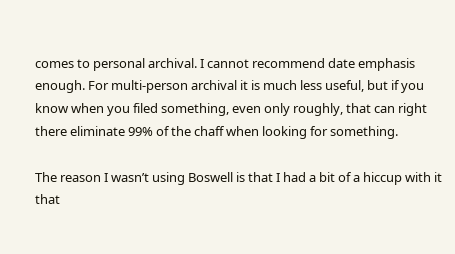comes to personal archival. I cannot recommend date emphasis enough. For multi-person archival it is much less useful, but if you know when you filed something, even only roughly, that can right there eliminate 99% of the chaff when looking for something.

The reason I wasn’t using Boswell is that I had a bit of a hiccup with it that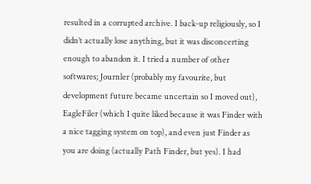resulted in a corrupted archive. I back-up religiously, so I didn’t actually lose anything, but it was disconcerting enough to abandon it. I tried a number of other softwares; Journler (probably my favourite, but development future became uncertain so I moved out), EagleFiler (which I quite liked because it was Finder with a nice tagging system on top), and even just Finder as you are doing (actually Path Finder, but yes). I had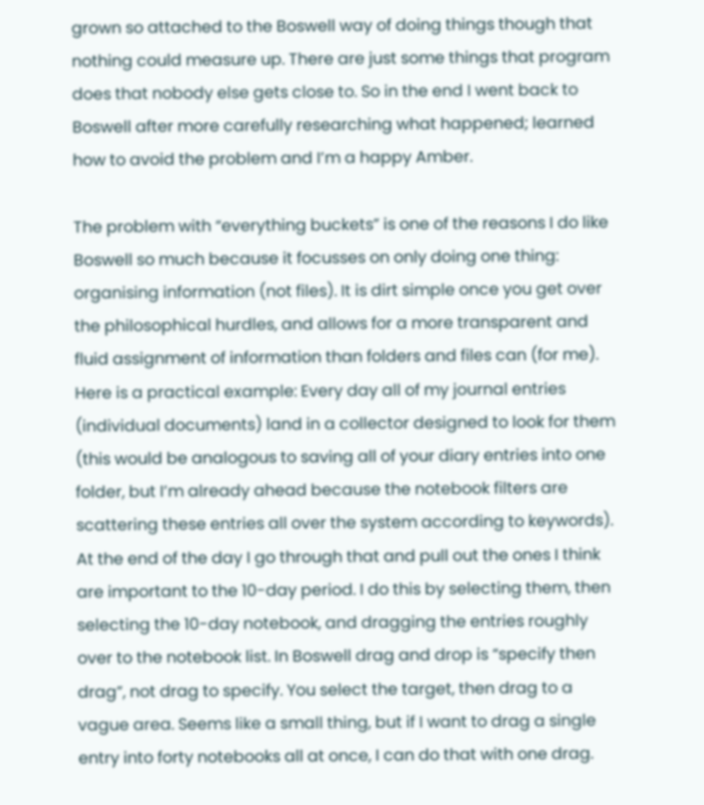grown so attached to the Boswell way of doing things though that nothing could measure up. There are just some things that program does that nobody else gets close to. So in the end I went back to Boswell after more carefully researching what happened; learned how to avoid the problem and I’m a happy Amber.

The problem with “everything buckets” is one of the reasons I do like Boswell so much because it focusses on only doing one thing: organising information (not files). It is dirt simple once you get over the philosophical hurdles, and allows for a more transparent and fluid assignment of information than folders and files can (for me). Here is a practical example: Every day all of my journal entries (individual documents) land in a collector designed to look for them (this would be analogous to saving all of your diary entries into one folder, but I’m already ahead because the notebook filters are scattering these entries all over the system according to keywords). At the end of the day I go through that and pull out the ones I think are important to the 10-day period. I do this by selecting them, then selecting the 10-day notebook, and dragging the entries roughly over to the notebook list. In Boswell drag and drop is “specify then drag”, not drag to specify. You select the target, then drag to a vague area. Seems like a small thing, but if I want to drag a single entry into forty notebooks all at once, I can do that with one drag.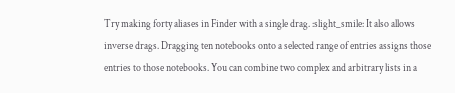Try making forty aliases in Finder with a single drag. :slight_smile: It also allows inverse drags. Dragging ten notebooks onto a selected range of entries assigns those entries to those notebooks. You can combine two complex and arbitrary lists in a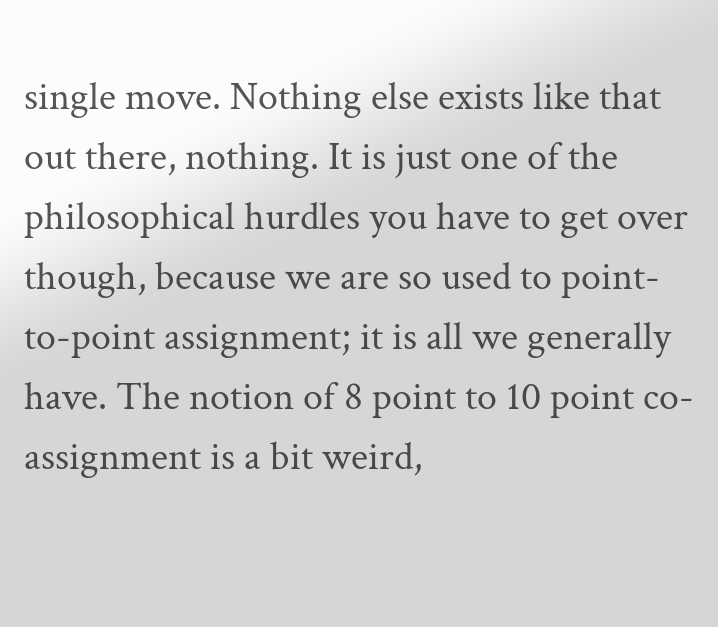single move. Nothing else exists like that out there, nothing. It is just one of the philosophical hurdles you have to get over though, because we are so used to point-to-point assignment; it is all we generally have. The notion of 8 point to 10 point co-assignment is a bit weird,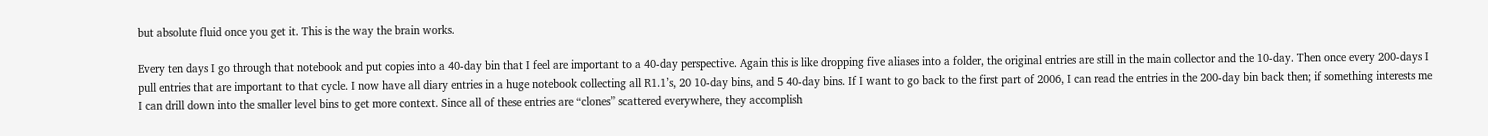but absolute fluid once you get it. This is the way the brain works.

Every ten days I go through that notebook and put copies into a 40-day bin that I feel are important to a 40-day perspective. Again this is like dropping five aliases into a folder, the original entries are still in the main collector and the 10-day. Then once every 200-days I pull entries that are important to that cycle. I now have all diary entries in a huge notebook collecting all R1.1’s, 20 10-day bins, and 5 40-day bins. If I want to go back to the first part of 2006, I can read the entries in the 200-day bin back then; if something interests me I can drill down into the smaller level bins to get more context. Since all of these entries are “clones” scattered everywhere, they accomplish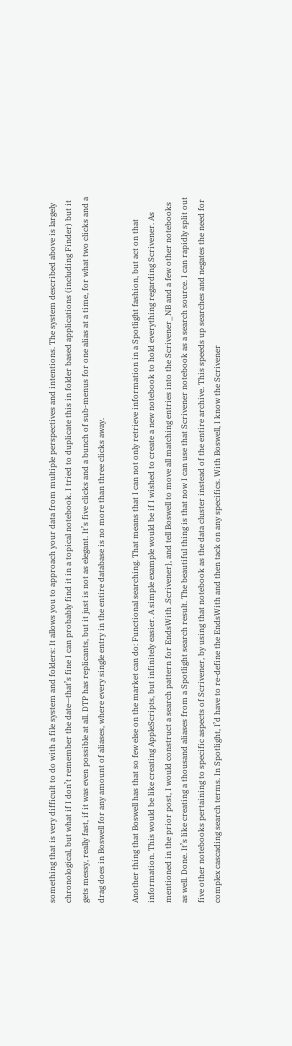something that is very difficult to do with a file system and folders: It allows you to approach your data from multiple perspectives and intentions. The system described above is largely chronological, but what if I don’t remember the date—that’s fine I can probably find it in a topical notebook. I tried to duplicate this in folder based applications (including Finder) but it gets messy, really fast, if it was even possible at all. DTP has replicants, but it just is not as elegant. It’s five clicks and a bunch of sub-menus for one alias at a time, for what two clicks and a drag does in Boswell for any amount of aliases, where every single entry in the entire database is no more than three clicks away.

Another thing that Boswell has that so few else on the market can do: Functional searching. That means that I can not only retrieve information in a Spotlight fashion, but act on that information. This would be like creating AppleScripts, but infinitely easier. A simple example would be if I wished to create a new notebook to hold everything regarding Scrivener. As mentioned in the prior post, I would construct a search pattern for EndsWith .Scrivener}, and tell Boswell to move all matching entries into the Scrivener_NB and a few other notebooks as well. Done. It’s like creating a thousand aliases from a Spotlight search result. The beautiful thing is that now I can use that Scrivener notebook as a search source. I can rapidly split out five other notebooks pertaining to specific aspects of Scrivener, by using that notebook as the data cluster instead of the entire archive. This speeds up searches and negates the need for complex cascading search terms. In Spotlight, I’d have to re-define the EndsWith and then tack on any specifics. With Boswell, I know the Scrivener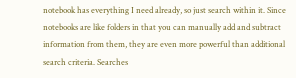notebook has everything I need already, so just search within it. Since notebooks are like folders in that you can manually add and subtract information from them, they are even more powerful than additional search criteria. Searches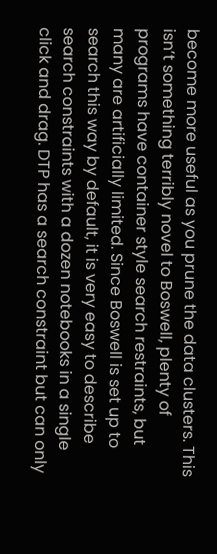become more useful as you prune the data clusters. This isn’t something terribly novel to Boswell, plenty of programs have container style search restraints, but many are artificially limited. Since Boswell is set up to search this way by default, it is very easy to describe search constraints with a dozen notebooks in a single click and drag. DTP has a search constraint but can only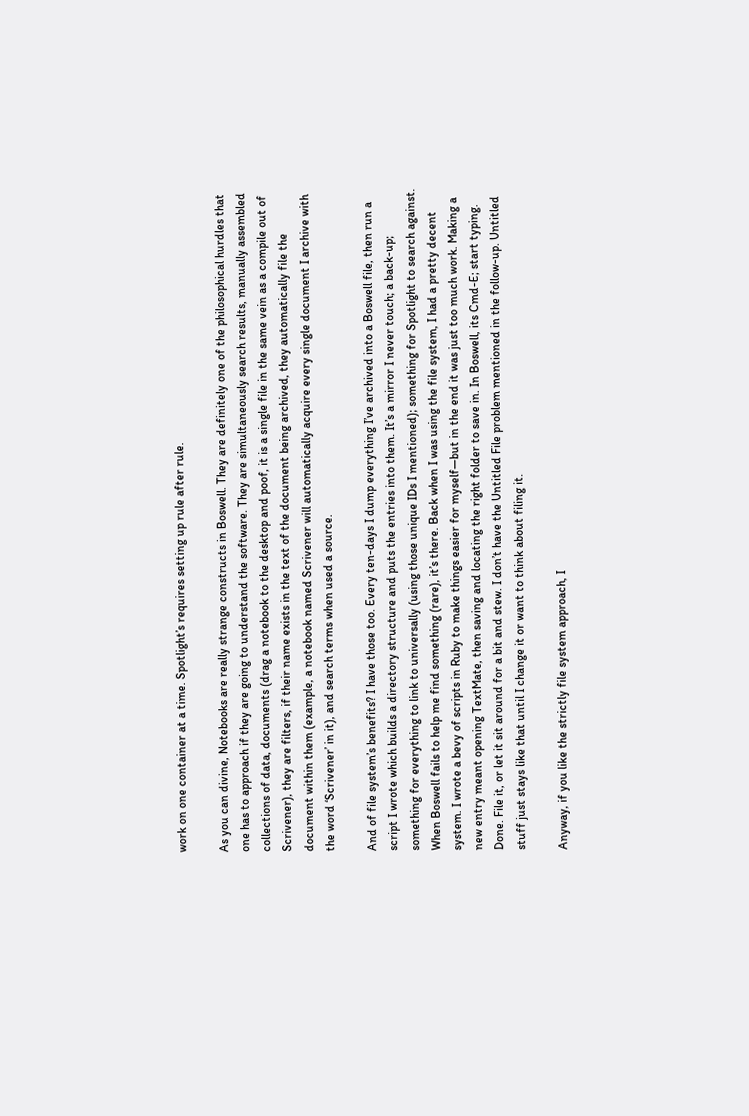work on one container at a time. Spotlight’s requires setting up rule after rule.

As you can divine, Notebooks are really strange constructs in Boswell. They are definitely one of the philosophical hurdles that one has to approach if they are going to understand the software. They are simultaneously search results, manually assembled collections of data, documents (drag a notebook to the desktop and poof, it is a single file in the same vein as a compile out of Scrivener), they are filters, if their name exists in the text of the document being archived, they automatically file the document within them (example, a notebook named Scrivener will automatically acquire every single document I archive with the word ‘Scrivener’ in it), and search terms when used a source.

And of file system’s benefits? I have those too. Every ten-days I dump everything I’ve archived into a Boswell file, then run a script I wrote which builds a directory structure and puts the entries into them. It’s a mirror I never touch; a back-up; something for everything to link to universally (using those unique IDs I mentioned); something for Spotlight to search against. When Boswell fails to help me find something (rare), it’s there. Back when I was using the file system, I had a pretty decent system. I wrote a bevy of scripts in Ruby to make things easier for myself—but in the end it was just too much work. Making a new entry meant opening TextMate, then saving and locating the right folder to save in. In Boswell, its Cmd-E; start typing. Done. File it, or let it sit around for a bit and stew. I don’t have the Untitled File problem mentioned in the follow-up. Untitled stuff just stays like that until I change it or want to think about filing it.

Anyway, if you like the strictly file system approach, I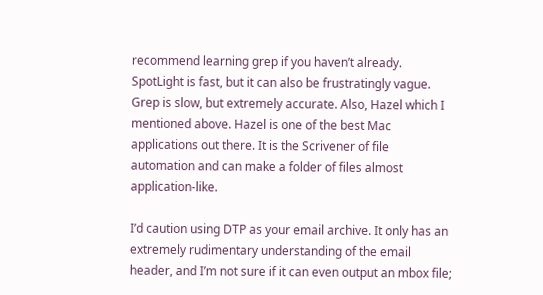recommend learning grep if you haven’t already. SpotLight is fast, but it can also be frustratingly vague. Grep is slow, but extremely accurate. Also, Hazel which I mentioned above. Hazel is one of the best Mac applications out there. It is the Scrivener of file automation and can make a folder of files almost application-like.

I’d caution using DTP as your email archive. It only has an extremely rudimentary understanding of the email header, and I’m not sure if it can even output an mbox file;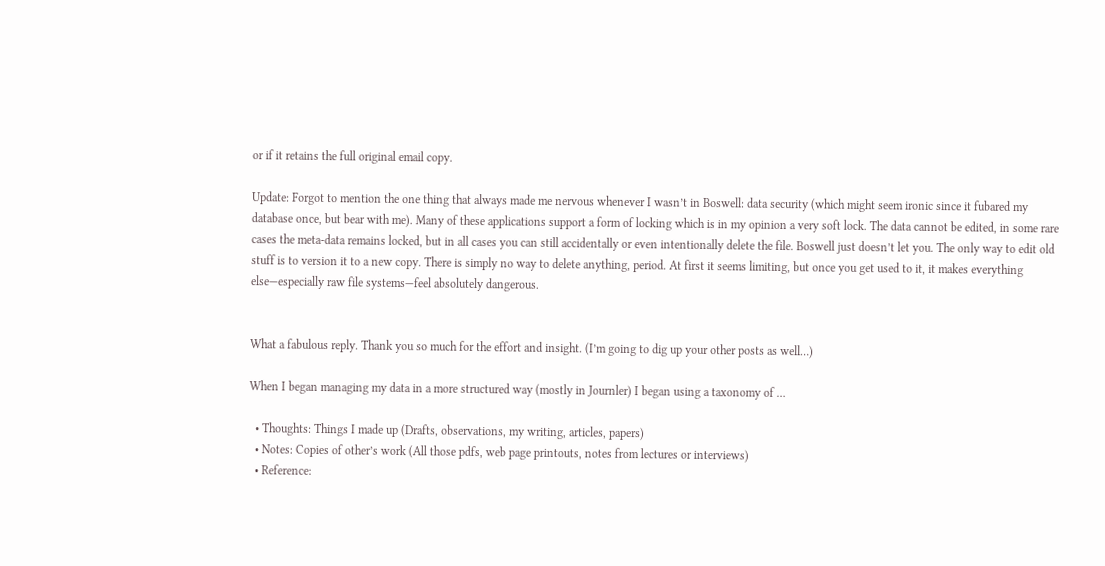or if it retains the full original email copy.

Update: Forgot to mention the one thing that always made me nervous whenever I wasn’t in Boswell: data security (which might seem ironic since it fubared my database once, but bear with me). Many of these applications support a form of locking which is in my opinion a very soft lock. The data cannot be edited, in some rare cases the meta-data remains locked, but in all cases you can still accidentally or even intentionally delete the file. Boswell just doesn’t let you. The only way to edit old stuff is to version it to a new copy. There is simply no way to delete anything, period. At first it seems limiting, but once you get used to it, it makes everything else—especially raw file systems—feel absolutely dangerous.


What a fabulous reply. Thank you so much for the effort and insight. (I’m going to dig up your other posts as well…)

When I began managing my data in a more structured way (mostly in Journler) I began using a taxonomy of …

  • Thoughts: Things I made up (Drafts, observations, my writing, articles, papers)
  • Notes: Copies of other’s work (All those pdfs, web page printouts, notes from lectures or interviews)
  • Reference: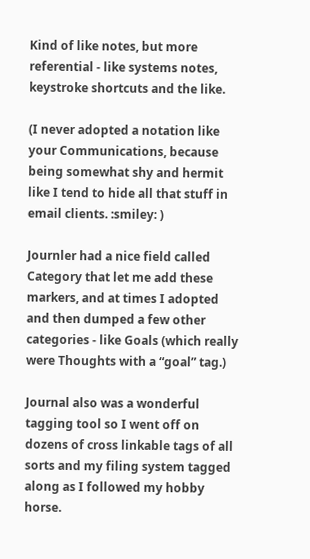Kind of like notes, but more referential - like systems notes, keystroke shortcuts and the like.

(I never adopted a notation like your Communications, because being somewhat shy and hermit like I tend to hide all that stuff in email clients. :smiley: )

Journler had a nice field called Category that let me add these markers, and at times I adopted and then dumped a few other categories - like Goals (which really were Thoughts with a “goal” tag.)

Journal also was a wonderful tagging tool so I went off on dozens of cross linkable tags of all sorts and my filing system tagged along as I followed my hobby horse.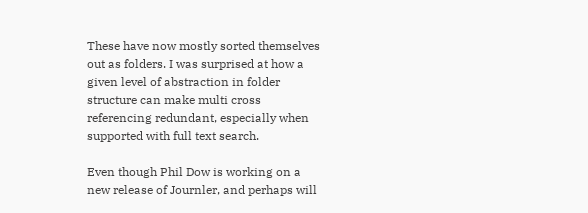These have now mostly sorted themselves out as folders. I was surprised at how a given level of abstraction in folder structure can make multi cross referencing redundant, especially when supported with full text search.

Even though Phil Dow is working on a new release of Journler, and perhaps will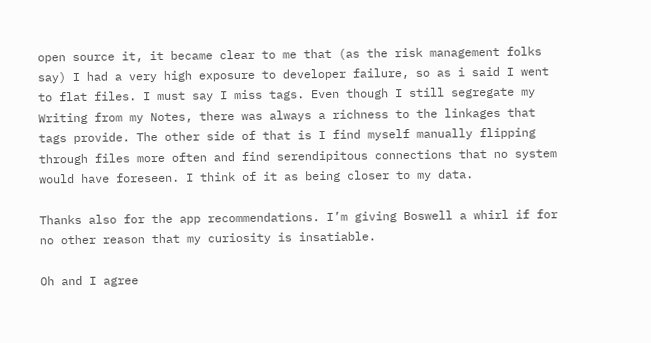open source it, it became clear to me that (as the risk management folks say) I had a very high exposure to developer failure, so as i said I went to flat files. I must say I miss tags. Even though I still segregate my Writing from my Notes, there was always a richness to the linkages that tags provide. The other side of that is I find myself manually flipping through files more often and find serendipitous connections that no system would have foreseen. I think of it as being closer to my data.

Thanks also for the app recommendations. I’m giving Boswell a whirl if for no other reason that my curiosity is insatiable.

Oh and I agree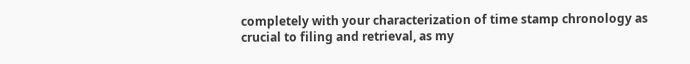completely with your characterization of time stamp chronology as crucial to filing and retrieval, as my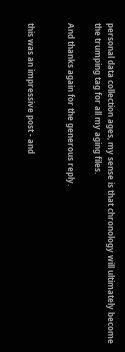personal data collection ages, my sense is that chronology will ultimately become the trumping tag for all my aging files.

And thanks again for the generous reply.


this was an impressive post - and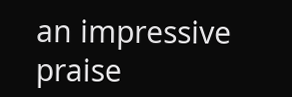an impressive praise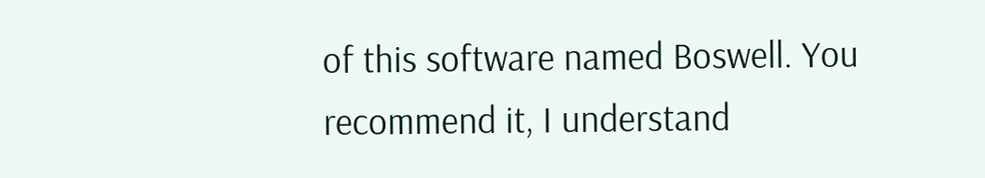of this software named Boswell. You recommend it, I understand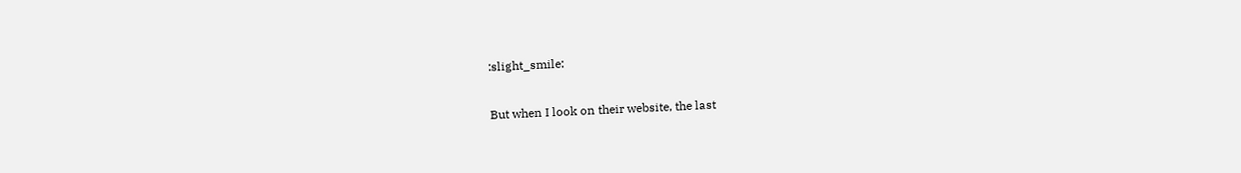:slight_smile:

But when I look on their website, the last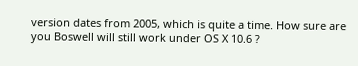version dates from 2005, which is quite a time. How sure are you Boswell will still work under OS X 10.6 ?